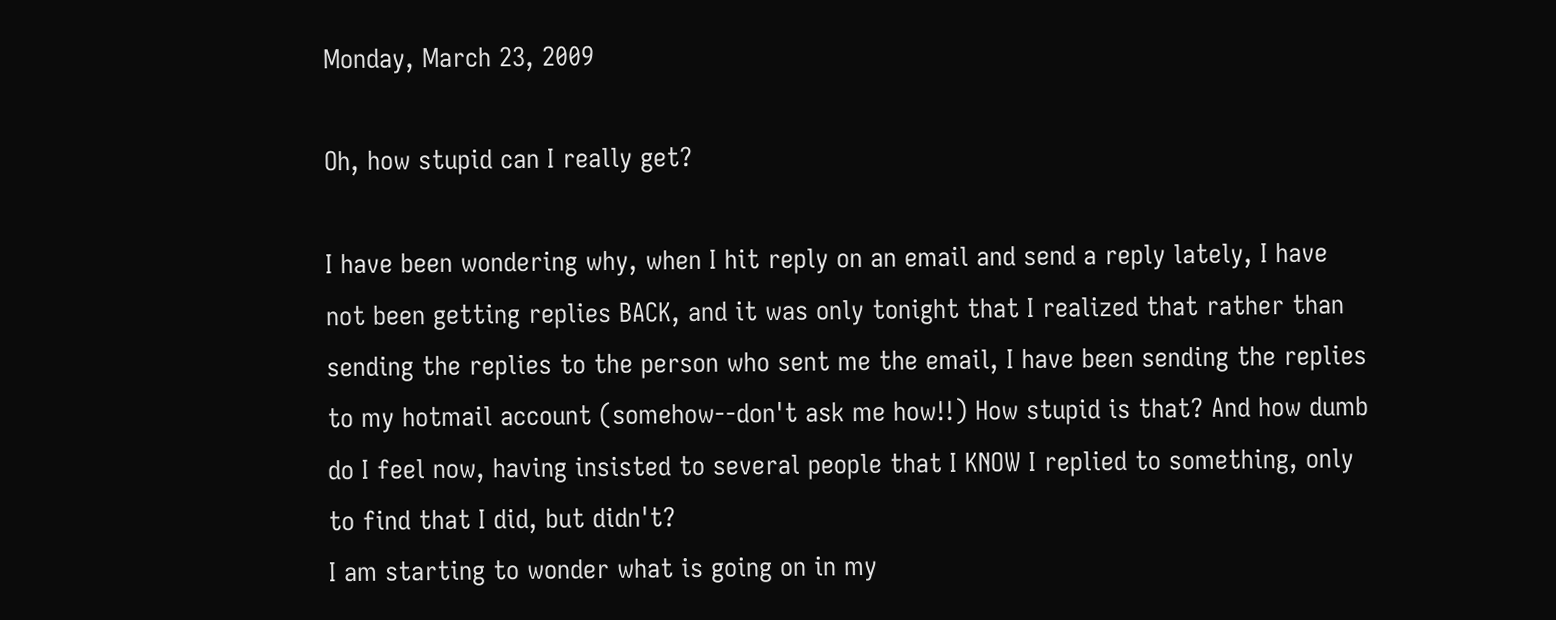Monday, March 23, 2009

Oh, how stupid can I really get?

I have been wondering why, when I hit reply on an email and send a reply lately, I have not been getting replies BACK, and it was only tonight that I realized that rather than sending the replies to the person who sent me the email, I have been sending the replies to my hotmail account (somehow--don't ask me how!!) How stupid is that? And how dumb do I feel now, having insisted to several people that I KNOW I replied to something, only to find that I did, but didn't?
I am starting to wonder what is going on in my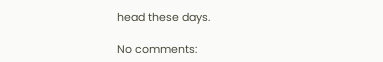head these days.

No comments: